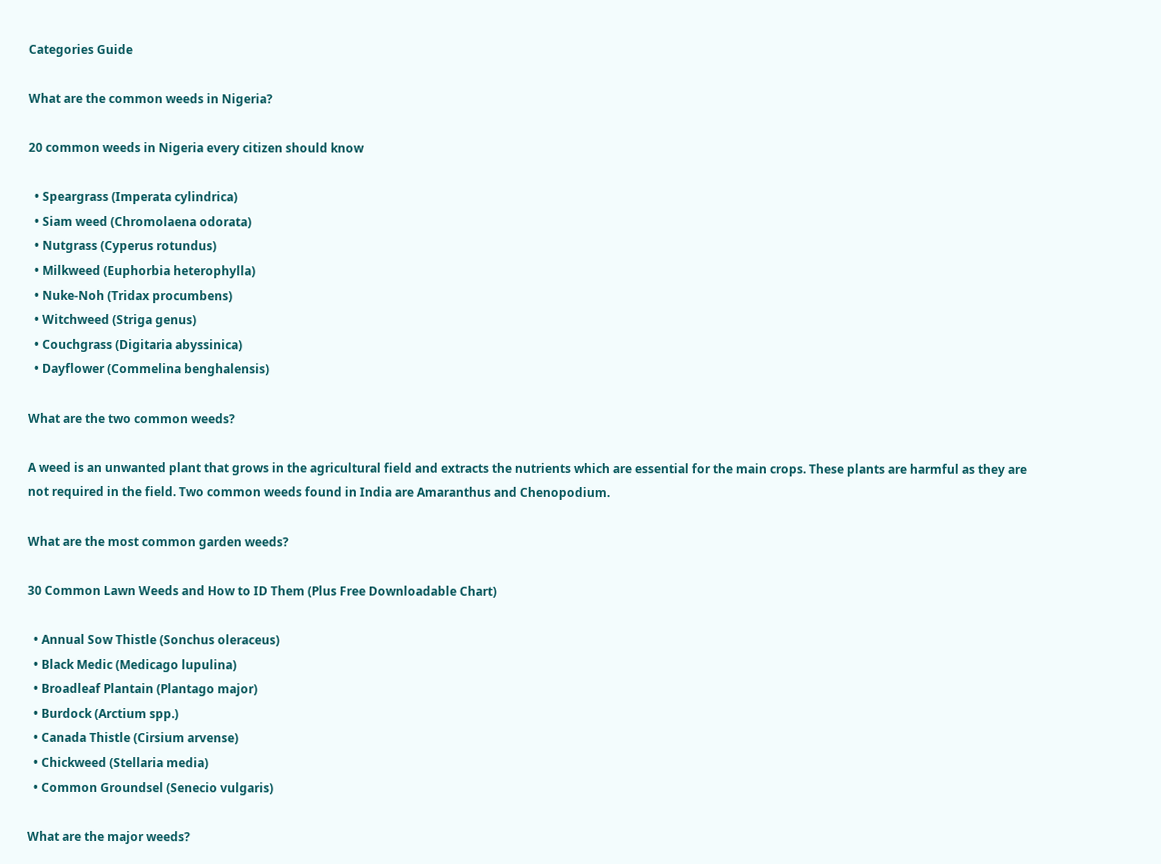Categories Guide

What are the common weeds in Nigeria?

20 common weeds in Nigeria every citizen should know

  • Speargrass (Imperata cylindrica)
  • Siam weed (Chromolaena odorata)
  • Nutgrass (Cyperus rotundus)
  • Milkweed (Euphorbia heterophylla)
  • Nuke-Noh (Tridax procumbens)
  • Witchweed (Striga genus)
  • Couchgrass (Digitaria abyssinica)
  • Dayflower (Commelina benghalensis)

What are the two common weeds?

A weed is an unwanted plant that grows in the agricultural field and extracts the nutrients which are essential for the main crops. These plants are harmful as they are not required in the field. Two common weeds found in India are Amaranthus and Chenopodium.

What are the most common garden weeds?

30 Common Lawn Weeds and How to ID Them (Plus Free Downloadable Chart)

  • Annual Sow Thistle (Sonchus oleraceus)
  • Black Medic (Medicago lupulina)
  • Broadleaf Plantain (Plantago major)
  • Burdock (Arctium spp.)
  • Canada Thistle (Cirsium arvense)
  • Chickweed (Stellaria media)
  • Common Groundsel (Senecio vulgaris)

What are the major weeds?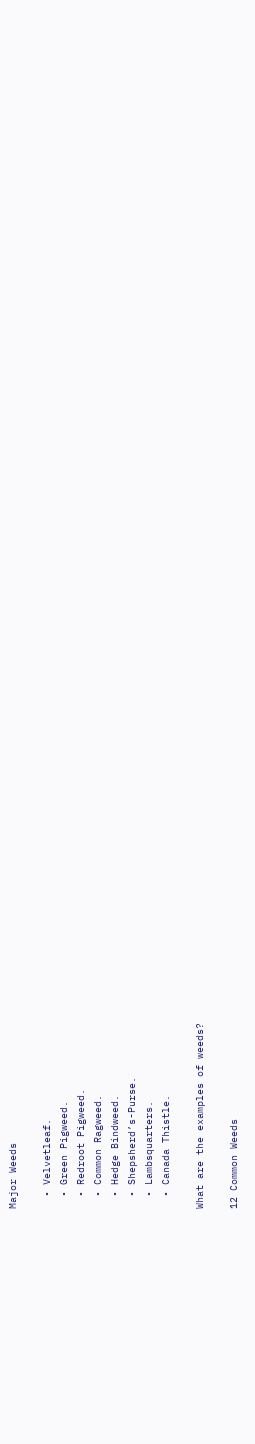Major Weeds

  • Velvetleaf.
  • Green Pigweed.
  • Redroot Pigweed.
  • Common Ragweed.
  • Hedge Bindweed.
  • Shepsherd’s-Purse.
  • Lambsquarters.
  • Canada Thistle.

What are the examples of weeds?

12 Common Weeds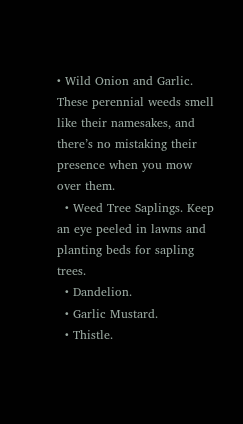• Wild Onion and Garlic. These perennial weeds smell like their namesakes, and there’s no mistaking their presence when you mow over them.
  • Weed Tree Saplings. Keep an eye peeled in lawns and planting beds for sapling trees.
  • Dandelion.
  • Garlic Mustard.
  • Thistle.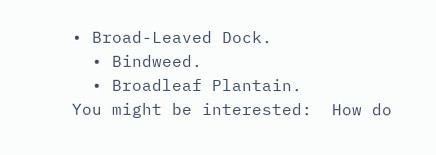• Broad-Leaved Dock.
  • Bindweed.
  • Broadleaf Plantain.
You might be interested:  How do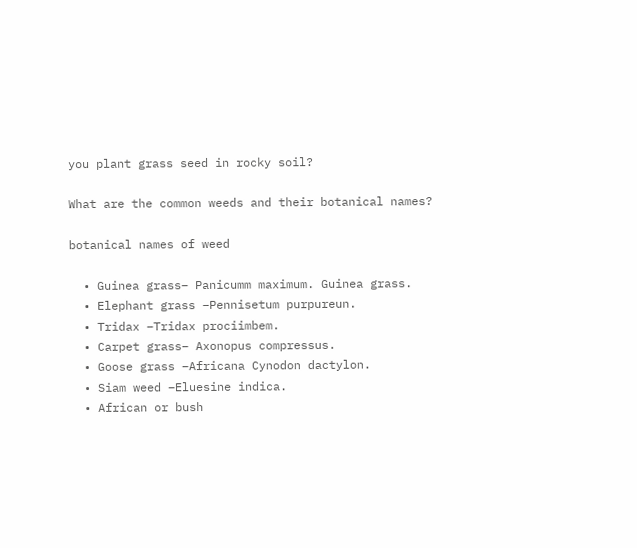you plant grass seed in rocky soil?

What are the common weeds and their botanical names?

botanical names of weed

  • Guinea grass– Panicumm maximum. Guinea grass.
  • Elephant grass –Pennisetum purpureun.
  • Tridax –Tridax prociimbem.
  • Carpet grass– Axonopus compressus.
  • Goose grass –Africana Cynodon dactylon.
  • Siam weed –Eluesine indica.
  • African or bush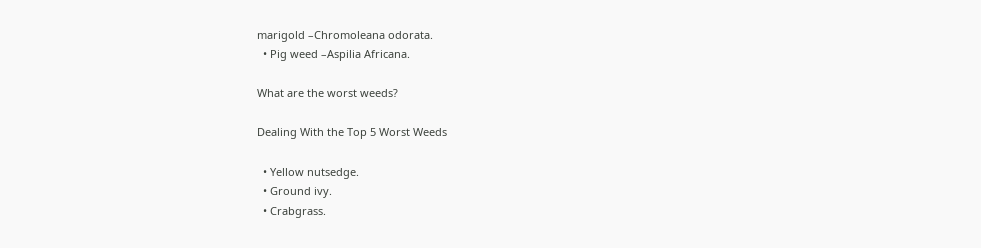marigold –Chromoleana odorata.
  • Pig weed –Aspilia Africana.

What are the worst weeds?

Dealing With the Top 5 Worst Weeds

  • Yellow nutsedge.
  • Ground ivy.
  • Crabgrass.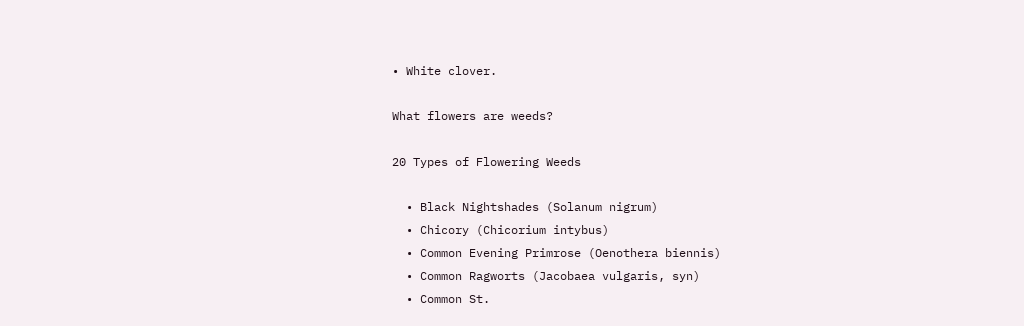• White clover.

What flowers are weeds?

20 Types of Flowering Weeds

  • Black Nightshades (Solanum nigrum)
  • Chicory (Chicorium intybus)
  • Common Evening Primrose (Oenothera biennis)
  • Common Ragworts (Jacobaea vulgaris, syn)
  • Common St.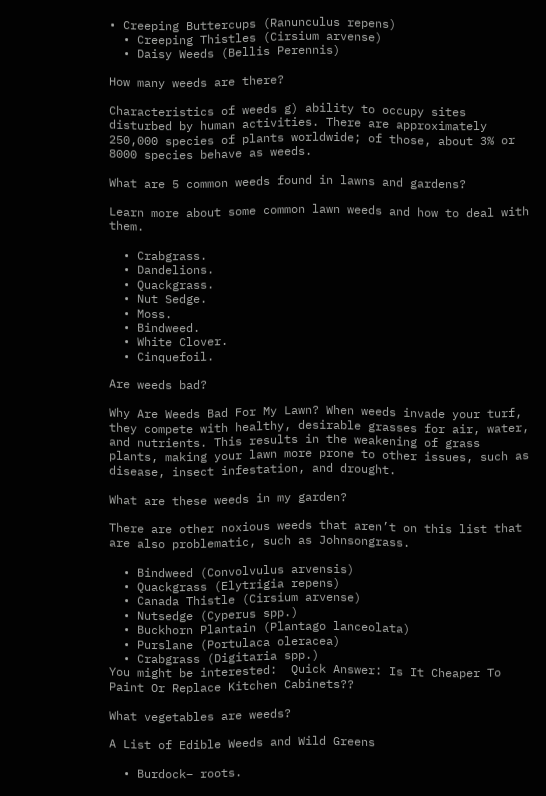• Creeping Buttercups (Ranunculus repens)
  • Creeping Thistles (Cirsium arvense)
  • Daisy Weeds (Bellis Perennis)

How many weeds are there?

Characteristics of weeds g) ability to occupy sites disturbed by human activities. There are approximately 250,000 species of plants worldwide; of those, about 3% or 8000 species behave as weeds.

What are 5 common weeds found in lawns and gardens?

Learn more about some common lawn weeds and how to deal with them.

  • Crabgrass.
  • Dandelions.
  • Quackgrass.
  • Nut Sedge.
  • Moss.
  • Bindweed.
  • White Clover.
  • Cinquefoil.

Are weeds bad?

Why Are Weeds Bad For My Lawn? When weeds invade your turf, they compete with healthy, desirable grasses for air, water, and nutrients. This results in the weakening of grass plants, making your lawn more prone to other issues, such as disease, insect infestation, and drought.

What are these weeds in my garden?

There are other noxious weeds that aren’t on this list that are also problematic, such as Johnsongrass.

  • Bindweed (Convolvulus arvensis)
  • Quackgrass (Elytrigia repens)
  • Canada Thistle (Cirsium arvense)
  • Nutsedge (Cyperus spp.)
  • Buckhorn Plantain (Plantago lanceolata)
  • Purslane (Portulaca oleracea)
  • Crabgrass (Digitaria spp.)
You might be interested:  Quick Answer: Is It Cheaper To Paint Or Replace Kitchen Cabinets??

What vegetables are weeds?

A List of Edible Weeds and Wild Greens

  • Burdock– roots.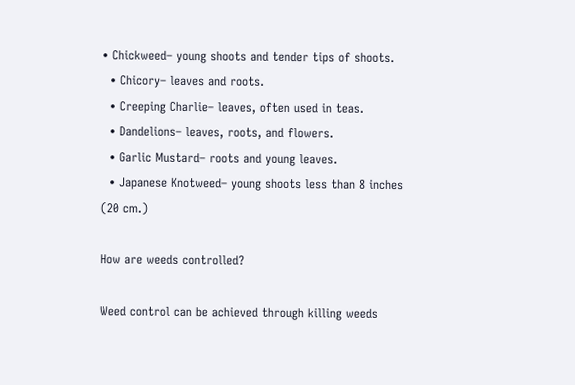• Chickweed– young shoots and tender tips of shoots.
  • Chicory– leaves and roots.
  • Creeping Charlie– leaves, often used in teas.
  • Dandelions– leaves, roots, and flowers.
  • Garlic Mustard– roots and young leaves.
  • Japanese Knotweed– young shoots less than 8 inches (20 cm.)

How are weeds controlled?

Weed control can be achieved through killing weeds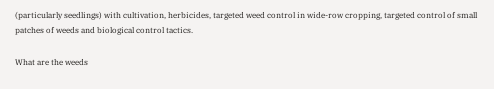(particularly seedlings) with cultivation, herbicides, targeted weed control in wide-row cropping, targeted control of small patches of weeds and biological control tactics.

What are the weeds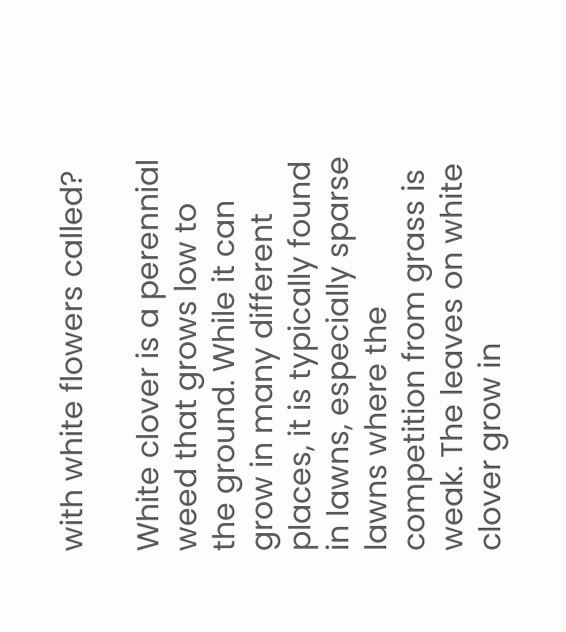with white flowers called?

White clover is a perennial weed that grows low to the ground. While it can grow in many different places, it is typically found in lawns, especially sparse lawns where the competition from grass is weak. The leaves on white clover grow in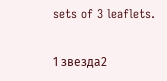sets of 3 leaflets.

1 звезда2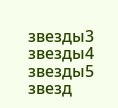звезды3 звезды4 звезды5 звезд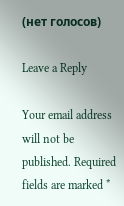(нет голосов)

Leave a Reply

Your email address will not be published. Required fields are marked *